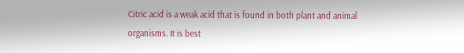Citric acid is a weak acid that is found in both plant and animal organisms. It is best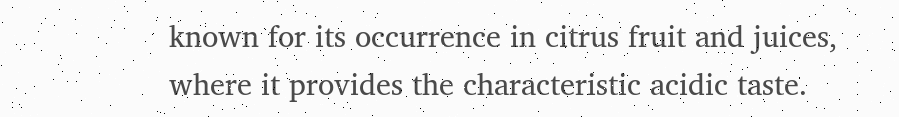known for its occurrence in citrus fruit and juices, where it provides the characteristic acidic taste.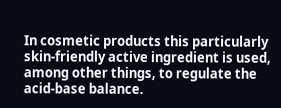In cosmetic products this particularly skin-friendly active ingredient is used, among other things, to regulate the acid-base balance.